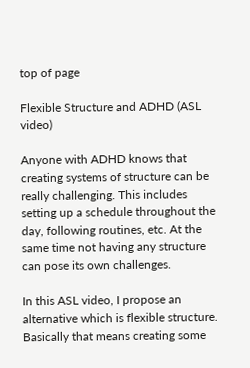top of page

Flexible Structure and ADHD (ASL video)

Anyone with ADHD knows that creating systems of structure can be really challenging. This includes setting up a schedule throughout the day, following routines, etc. At the same time not having any structure can pose its own challenges.

In this ASL video, I propose an alternative which is flexible structure. Basically that means creating some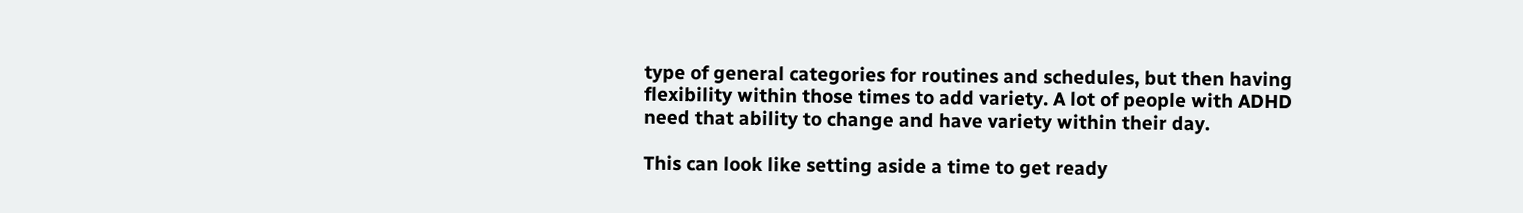type of general categories for routines and schedules, but then having flexibility within those times to add variety. A lot of people with ADHD need that ability to change and have variety within their day.

This can look like setting aside a time to get ready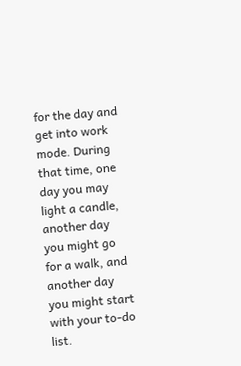for the day and get into work mode. During that time, one day you may light a candle, another day you might go for a walk, and another day you might start with your to-do list.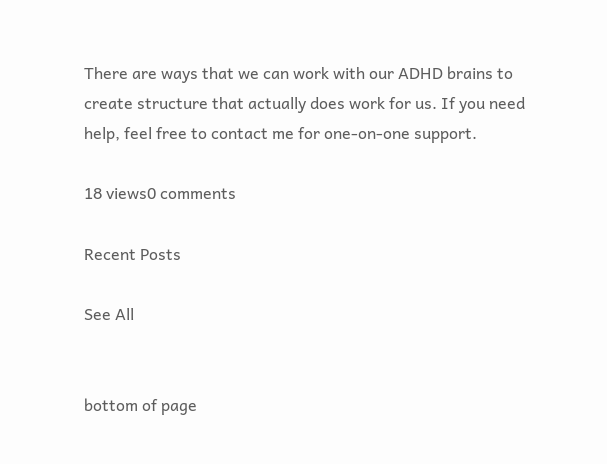There are ways that we can work with our ADHD brains to create structure that actually does work for us. If you need help, feel free to contact me for one-on-one support.

18 views0 comments

Recent Posts

See All


bottom of page